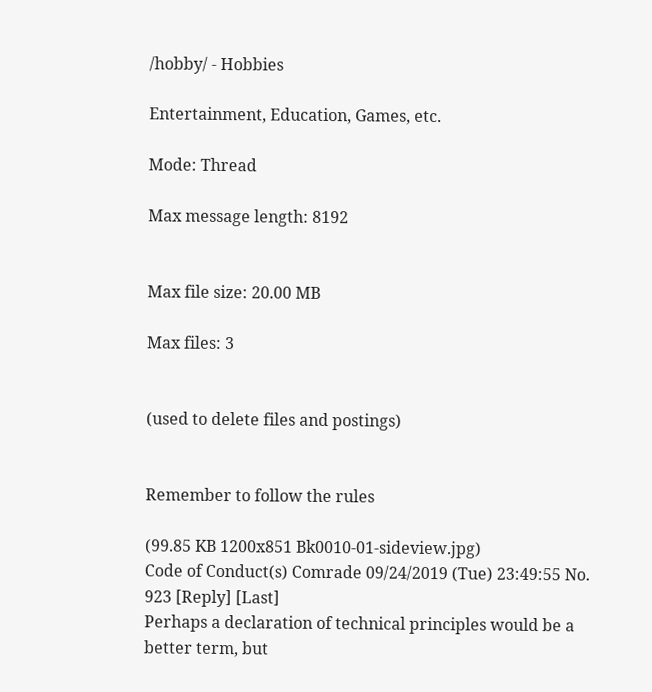/hobby/ - Hobbies

Entertainment, Education, Games, etc.

Mode: Thread

Max message length: 8192


Max file size: 20.00 MB

Max files: 3


(used to delete files and postings)


Remember to follow the rules

(99.85 KB 1200x851 Bk0010-01-sideview.jpg)
Code of Conduct(s) Comrade 09/24/2019 (Tue) 23:49:55 No. 923 [Reply] [Last]
Perhaps a declaration of technical principles would be a better term, but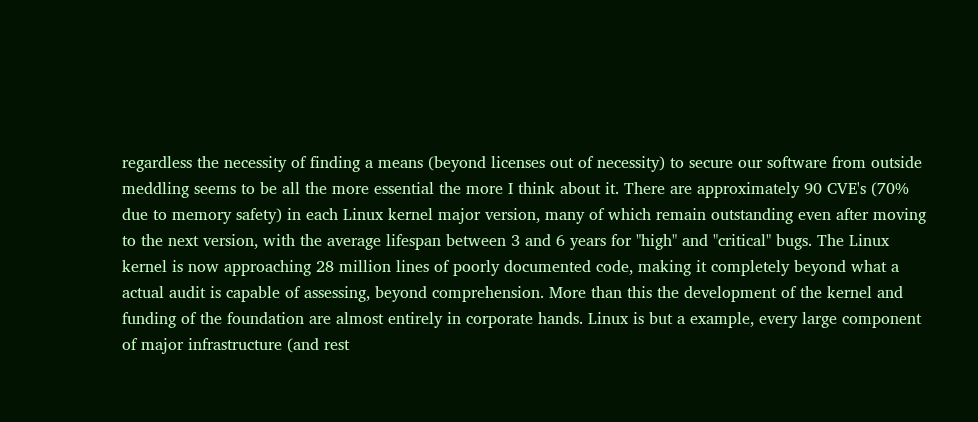regardless the necessity of finding a means (beyond licenses out of necessity) to secure our software from outside meddling seems to be all the more essential the more I think about it. There are approximately 90 CVE's (70% due to memory safety) in each Linux kernel major version, many of which remain outstanding even after moving to the next version, with the average lifespan between 3 and 6 years for "high" and "critical" bugs. The Linux kernel is now approaching 28 million lines of poorly documented code, making it completely beyond what a actual audit is capable of assessing, beyond comprehension. More than this the development of the kernel and funding of the foundation are almost entirely in corporate hands. Linux is but a example, every large component of major infrastructure (and rest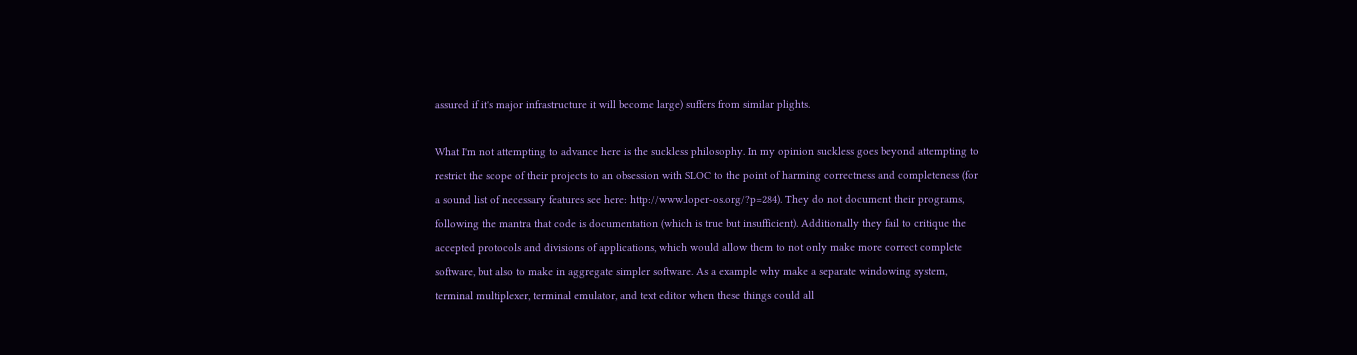assured if it's major infrastructure it will become large) suffers from similar plights.

What I'm not attempting to advance here is the suckless philosophy. In my opinion suckless goes beyond attempting to restrict the scope of their projects to an obsession with SLOC to the point of harming correctness and completeness (for a sound list of necessary features see here: http://www.loper-os.org/?p=284). They do not document their programs, following the mantra that code is documentation (which is true but insufficient). Additionally they fail to critique the accepted protocols and divisions of applications, which would allow them to not only make more correct complete software, but also to make in aggregate simpler software. As a example why make a separate windowing system, terminal multiplexer, terminal emulator, and text editor when these things could all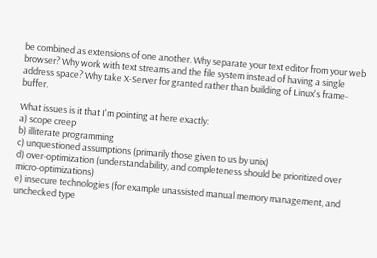be combined as extensions of one another. Why separate your text editor from your web browser? Why work with text streams and the file system instead of having a single address space? Why take X-Server for granted rather than building of Linux's frame-buffer.

What issues is it that I'm pointing at here exactly:
a) scope creep
b) illiterate programming
c) unquestioned assumptions (primarily those given to us by unix)
d) over-optimization (understandability, and completeness should be prioritized over micro-optimizations)
e) insecure technologies (for example unassisted manual memory management, and unchecked type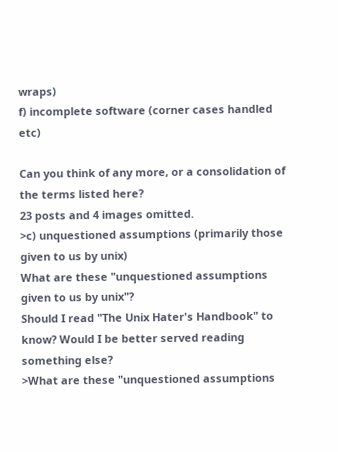wraps)
f) incomplete software (corner cases handled etc)

Can you think of any more, or a consolidation of the terms listed here?
23 posts and 4 images omitted.
>c) unquestioned assumptions (primarily those given to us by unix)
What are these "unquestioned assumptions given to us by unix"?
Should I read "The Unix Hater's Handbook" to know? Would I be better served reading something else?
>What are these "unquestioned assumptions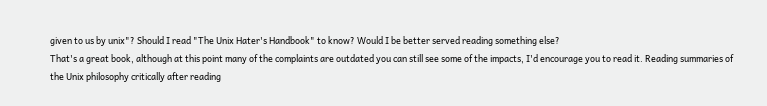given to us by unix"? Should I read "The Unix Hater's Handbook" to know? Would I be better served reading something else?
That's a great book, although at this point many of the complaints are outdated you can still see some of the impacts, I'd encourage you to read it. Reading summaries of the Unix philosophy critically after reading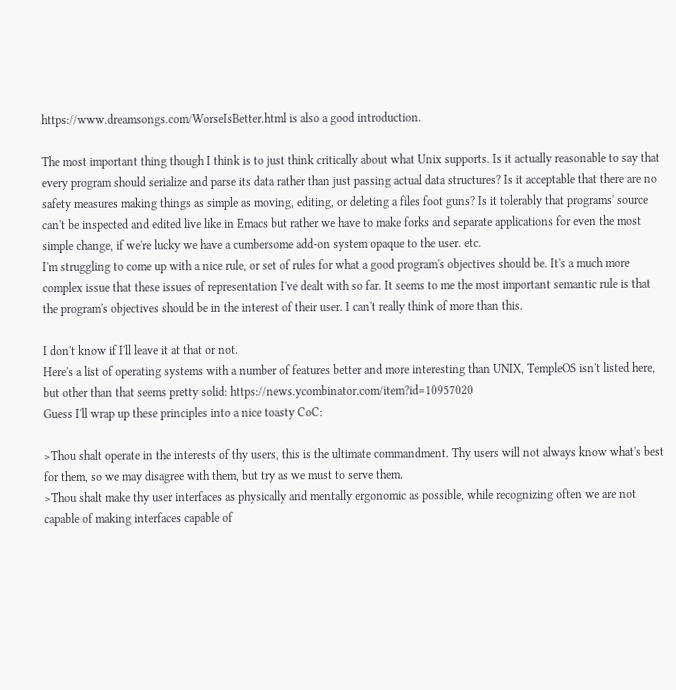https://www.dreamsongs.com/WorseIsBetter.html is also a good introduction.

The most important thing though I think is to just think critically about what Unix supports. Is it actually reasonable to say that every program should serialize and parse its data rather than just passing actual data structures? Is it acceptable that there are no safety measures making things as simple as moving, editing, or deleting a files foot guns? Is it tolerably that programs' source can't be inspected and edited live like in Emacs but rather we have to make forks and separate applications for even the most simple change, if we're lucky we have a cumbersome add-on system opaque to the user. etc.
I'm struggling to come up with a nice rule, or set of rules for what a good program's objectives should be. It's a much more complex issue that these issues of representation I've dealt with so far. It seems to me the most important semantic rule is that the program's objectives should be in the interest of their user. I can't really think of more than this.

I don't know if I'll leave it at that or not.
Here's a list of operating systems with a number of features better and more interesting than UNIX, TempleOS isn't listed here, but other than that seems pretty solid: https://news.ycombinator.com/item?id=10957020
Guess I'll wrap up these principles into a nice toasty CoC:

>Thou shalt operate in the interests of thy users, this is the ultimate commandment. Thy users will not always know what's best for them, so we may disagree with them, but try as we must to serve them.
>Thou shalt make thy user interfaces as physically and mentally ergonomic as possible, while recognizing often we are not capable of making interfaces capable of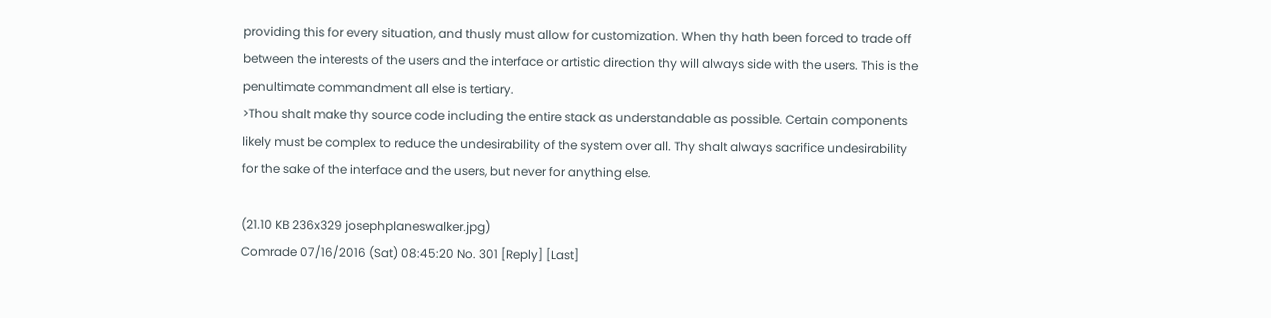providing this for every situation, and thusly must allow for customization. When thy hath been forced to trade off between the interests of the users and the interface or artistic direction thy will always side with the users. This is the penultimate commandment all else is tertiary.
>Thou shalt make thy source code including the entire stack as understandable as possible. Certain components likely must be complex to reduce the undesirability of the system over all. Thy shalt always sacrifice undesirability for the sake of the interface and the users, but never for anything else.

(21.10 KB 236x329 josephplaneswalker.jpg)
Comrade 07/16/2016 (Sat) 08:45:20 No. 301 [Reply] [Last]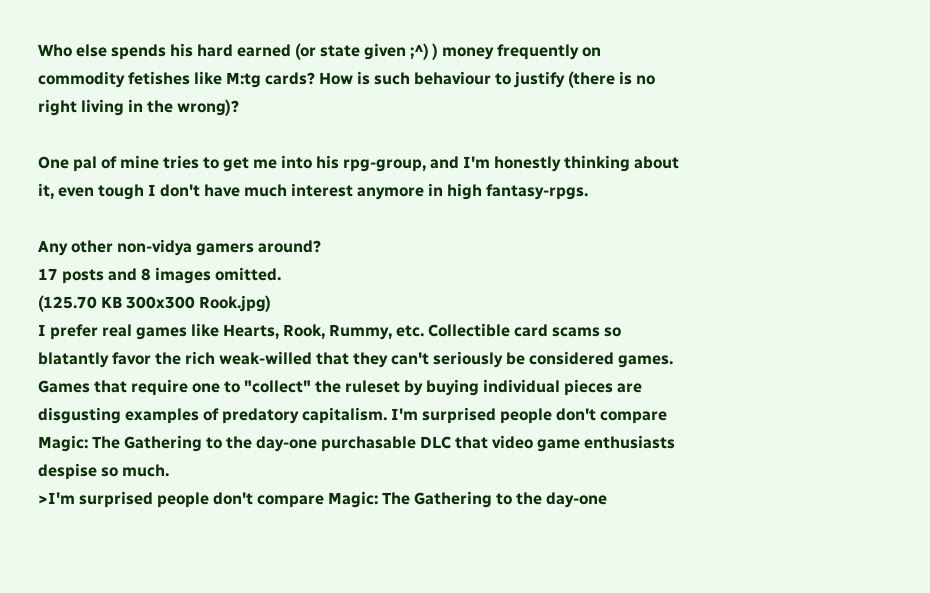Who else spends his hard earned (or state given ;^) ) money frequently on commodity fetishes like M:tg cards? How is such behaviour to justify (there is no right living in the wrong)?

One pal of mine tries to get me into his rpg-group, and I'm honestly thinking about it, even tough I don't have much interest anymore in high fantasy-rpgs.

Any other non-vidya gamers around?
17 posts and 8 images omitted.
(125.70 KB 300x300 Rook.jpg)
I prefer real games like Hearts, Rook, Rummy, etc. Collectible card scams so blatantly favor the rich weak-willed that they can't seriously be considered games. Games that require one to "collect" the ruleset by buying individual pieces are disgusting examples of predatory capitalism. I'm surprised people don't compare Magic: The Gathering to the day-one purchasable DLC that video game enthusiasts despise so much.
>I'm surprised people don't compare Magic: The Gathering to the day-one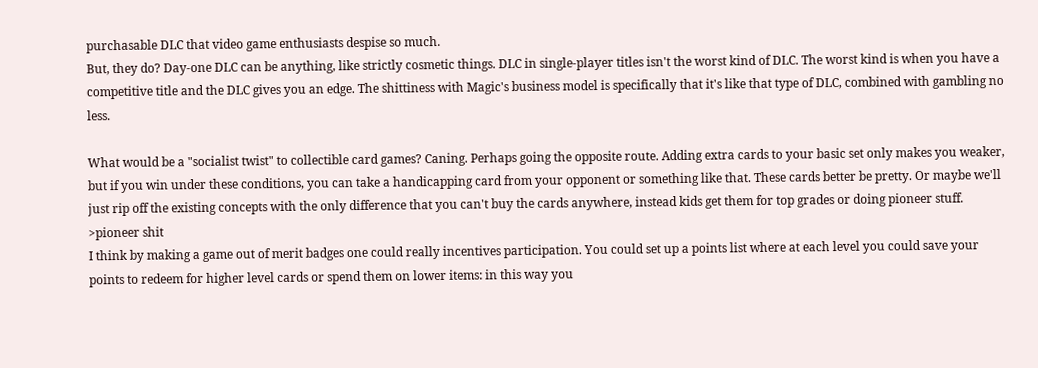purchasable DLC that video game enthusiasts despise so much.
But, they do? Day-one DLC can be anything, like strictly cosmetic things. DLC in single-player titles isn't the worst kind of DLC. The worst kind is when you have a competitive title and the DLC gives you an edge. The shittiness with Magic's business model is specifically that it's like that type of DLC, combined with gambling no less.

What would be a "socialist twist" to collectible card games? Caning. Perhaps going the opposite route. Adding extra cards to your basic set only makes you weaker, but if you win under these conditions, you can take a handicapping card from your opponent or something like that. These cards better be pretty. Or maybe we'll just rip off the existing concepts with the only difference that you can't buy the cards anywhere, instead kids get them for top grades or doing pioneer stuff.
>pioneer shit
I think by making a game out of merit badges one could really incentives participation. You could set up a points list where at each level you could save your points to redeem for higher level cards or spend them on lower items: in this way you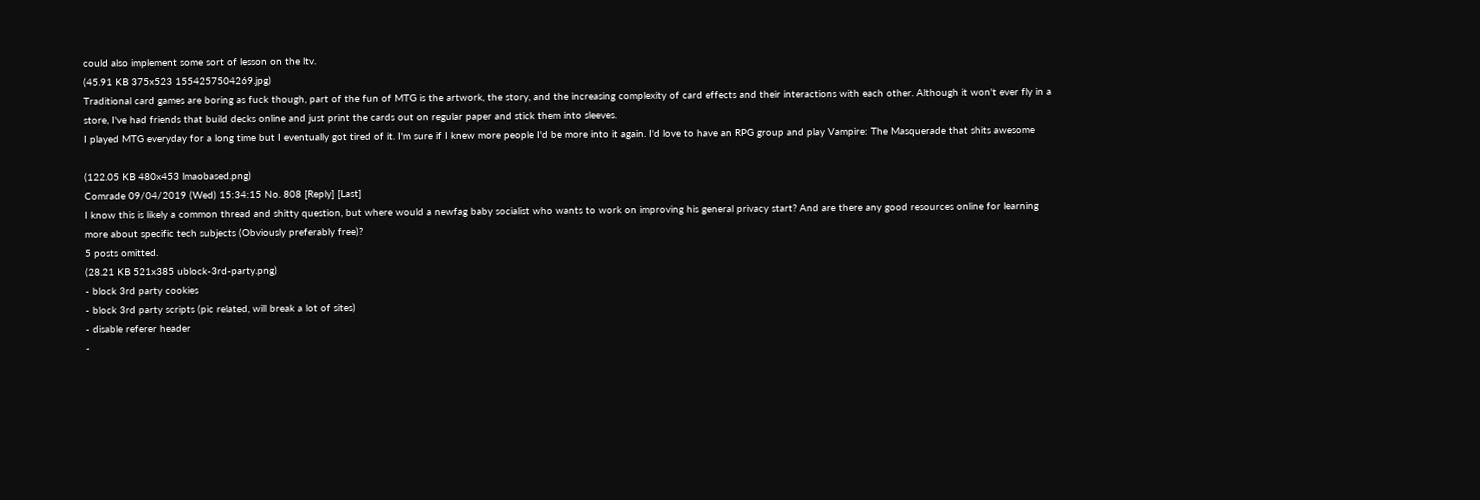could also implement some sort of lesson on the ltv.
(45.91 KB 375x523 1554257504269.jpg)
Traditional card games are boring as fuck though, part of the fun of MTG is the artwork, the story, and the increasing complexity of card effects and their interactions with each other. Although it won't ever fly in a store, I've had friends that build decks online and just print the cards out on regular paper and stick them into sleeves.
I played MTG everyday for a long time but I eventually got tired of it. I'm sure if I knew more people I'd be more into it again. I'd love to have an RPG group and play Vampire: The Masquerade that shits awesome

(122.05 KB 480x453 lmaobased.png)
Comrade 09/04/2019 (Wed) 15:34:15 No. 808 [Reply] [Last]
I know this is likely a common thread and shitty question, but where would a newfag baby socialist who wants to work on improving his general privacy start? And are there any good resources online for learning more about specific tech subjects (Obviously preferably free)?
5 posts omitted.
(28.21 KB 521x385 ublock-3rd-party.png)
- block 3rd party cookies
- block 3rd party scripts (pic related, will break a lot of sites)
- disable referer header
-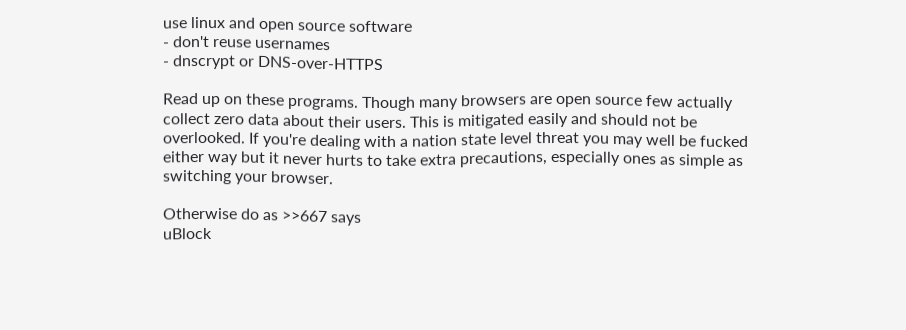use linux and open source software
- don't reuse usernames
- dnscrypt or DNS-over-HTTPS

Read up on these programs. Though many browsers are open source few actually collect zero data about their users. This is mitigated easily and should not be overlooked. If you're dealing with a nation state level threat you may well be fucked either way but it never hurts to take extra precautions, especially ones as simple as switching your browser.

Otherwise do as >>667 says
uBlock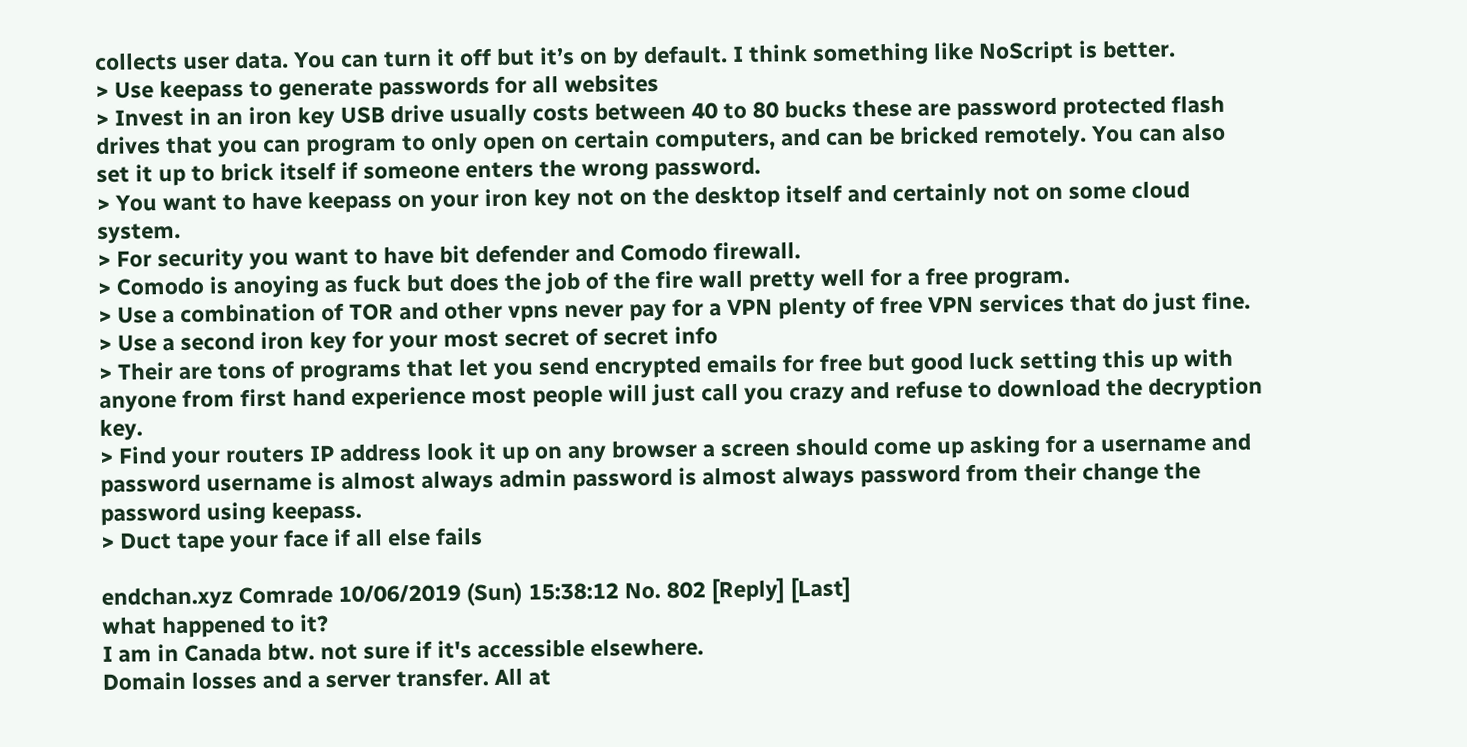collects user data. You can turn it off but it’s on by default. I think something like NoScript is better.
> Use keepass to generate passwords for all websites
> Invest in an iron key USB drive usually costs between 40 to 80 bucks these are password protected flash drives that you can program to only open on certain computers, and can be bricked remotely. You can also set it up to brick itself if someone enters the wrong password.
> You want to have keepass on your iron key not on the desktop itself and certainly not on some cloud system.
> For security you want to have bit defender and Comodo firewall.
> Comodo is anoying as fuck but does the job of the fire wall pretty well for a free program.
> Use a combination of TOR and other vpns never pay for a VPN plenty of free VPN services that do just fine.
> Use a second iron key for your most secret of secret info
> Their are tons of programs that let you send encrypted emails for free but good luck setting this up with anyone from first hand experience most people will just call you crazy and refuse to download the decryption key.
> Find your routers IP address look it up on any browser a screen should come up asking for a username and password username is almost always admin password is almost always password from their change the password using keepass.
> Duct tape your face if all else fails

endchan.xyz Comrade 10/06/2019 (Sun) 15:38:12 No. 802 [Reply] [Last]
what happened to it?
I am in Canada btw. not sure if it's accessible elsewhere.
Domain losses and a server transfer. All at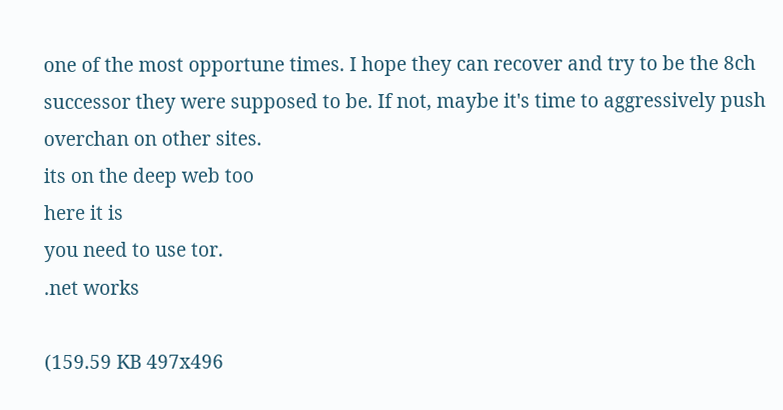one of the most opportune times. I hope they can recover and try to be the 8ch successor they were supposed to be. If not, maybe it's time to aggressively push overchan on other sites.
its on the deep web too
here it is
you need to use tor.
.net works

(159.59 KB 497x496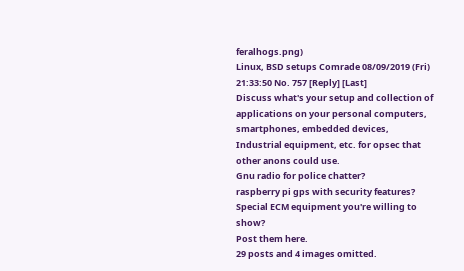feralhogs.png)
Linux, BSD setups Comrade 08/09/2019 (Fri) 21:33:50 No. 757 [Reply] [Last]
Discuss what's your setup and collection of applications on your personal computers, smartphones, embedded devices, Industrial equipment, etc. for opsec that other anons could use.
Gnu radio for police chatter?
raspberry pi gps with security features?
Special ECM equipment you're willing to show?
Post them here.
29 posts and 4 images omitted.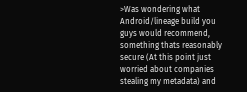>Was wondering what Android/lineage build you guys would recommend, something thats reasonably secure (At this point just worried about companies stealing my metadata) and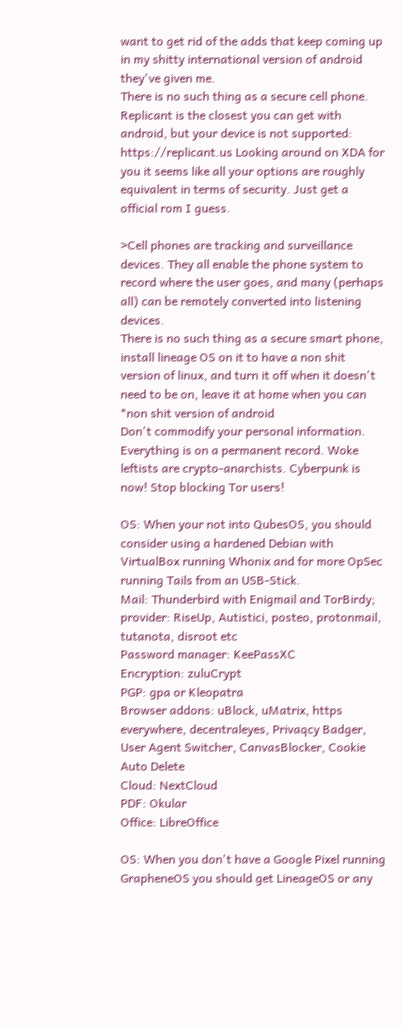want to get rid of the adds that keep coming up in my shitty international version of android they've given me.
There is no such thing as a secure cell phone. Replicant is the closest you can get with android, but your device is not supported: https://replicant.us Looking around on XDA for you it seems like all your options are roughly equivalent in terms of security. Just get a official rom I guess.

>Cell phones are tracking and surveillance devices. They all enable the phone system to record where the user goes, and many (perhaps all) can be remotely converted into listening devices.
There is no such thing as a secure smart phone, install lineage OS on it to have a non shit version of linux, and turn it off when it doesn't need to be on, leave it at home when you can
*non shit version of android
Don't commodify your personal information. Everything is on a permanent record. Woke leftists are crypto-anarchists. Cyberpunk is now! Stop blocking Tor users!

OS: When your not into QubesOS, you should consider using a hardened Debian with VirtualBox running Whonix and for more OpSec running Tails from an USB-Stick.
Mail: Thunderbird with Enigmail and TorBirdy; provider: RiseUp, Autistici, posteo, protonmail, tutanota, disroot etc
Password manager: KeePassXC
Encryption: zuluCrypt
PGP: gpa or Kleopatra
Browser addons: uBlock, uMatrix, https everywhere, decentraleyes, Privaqcy Badger, User Agent Switcher, CanvasBlocker, Cookie Auto Delete
Cloud: NextCloud
PDF: Okular
Office: LibreOffice

OS: When you don't have a Google Pixel running GrapheneOS you should get LineageOS or any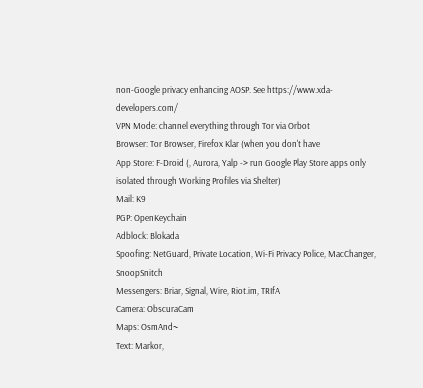non-Google privacy enhancing AOSP. See https://www.xda-developers.com/
VPN Mode: channel everything through Tor via Orbot
Browser: Tor Browser, Firefox Klar (when you don't have
App Store: F-Droid (, Aurora, Yalp -> run Google Play Store apps only isolated through Working Profiles via Shelter)
Mail: K9
PGP: OpenKeychain
Adblock: Blokada
Spoofing: NetGuard, Private Location, Wi-Fi Privacy Police, MacChanger, SnoopSnitch
Messengers: Briar, Signal, Wire, Riot.im, TRIfA
Camera: ObscuraCam
Maps: OsmAnd~
Text: Markor,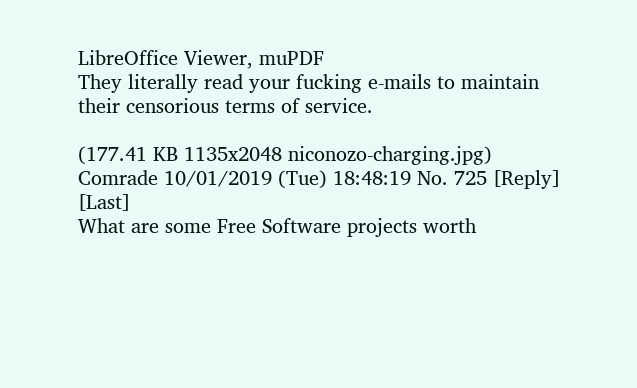LibreOffice Viewer, muPDF
They literally read your fucking e-mails to maintain their censorious terms of service.

(177.41 KB 1135x2048 niconozo-charging.jpg)
Comrade 10/01/2019 (Tue) 18:48:19 No. 725 [Reply] [Last]
What are some Free Software projects worth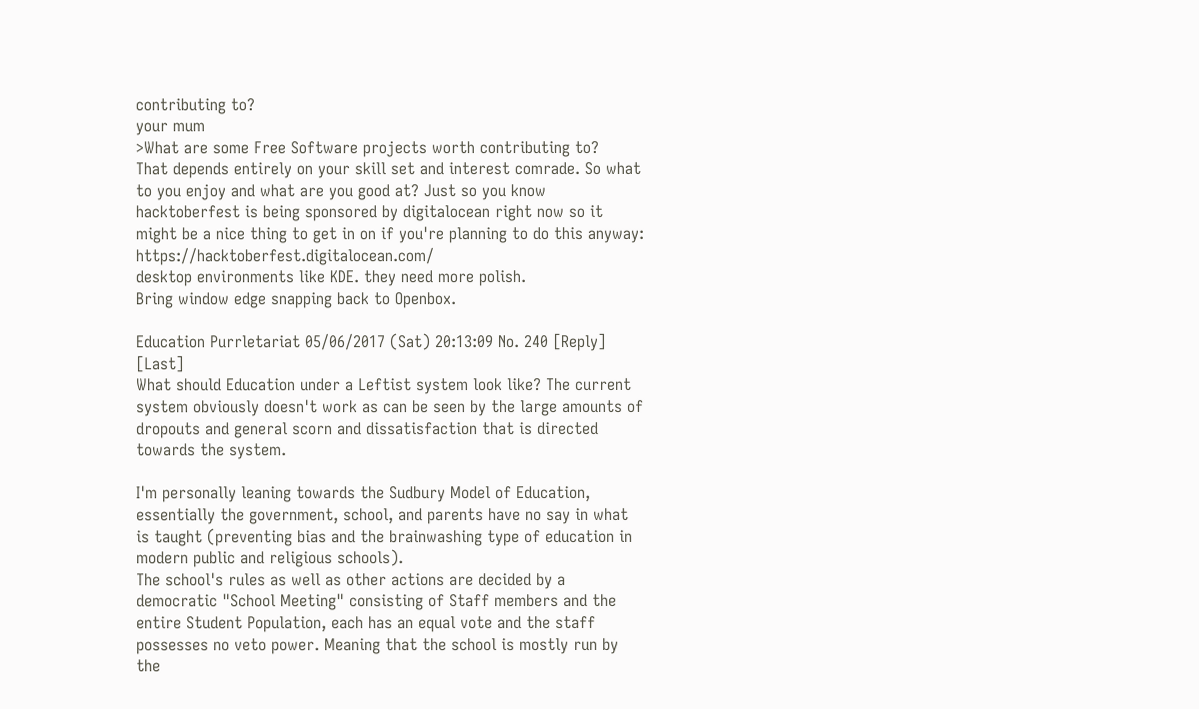contributing to?
your mum
>What are some Free Software projects worth contributing to?
That depends entirely on your skill set and interest comrade. So what to you enjoy and what are you good at? Just so you know hacktoberfest is being sponsored by digitalocean right now so it might be a nice thing to get in on if you're planning to do this anyway: https://hacktoberfest.digitalocean.com/
desktop environments like KDE. they need more polish.
Bring window edge snapping back to Openbox.

Education Purrletariat 05/06/2017 (Sat) 20:13:09 No. 240 [Reply] [Last]
What should Education under a Leftist system look like? The current system obviously doesn't work as can be seen by the large amounts of dropouts and general scorn and dissatisfaction that is directed towards the system.

I'm personally leaning towards the Sudbury Model of Education, essentially the government, school, and parents have no say in what is taught (preventing bias and the brainwashing type of education in modern public and religious schools).
The school's rules as well as other actions are decided by a democratic "School Meeting" consisting of Staff members and the entire Student Population, each has an equal vote and the staff possesses no veto power. Meaning that the school is mostly run by the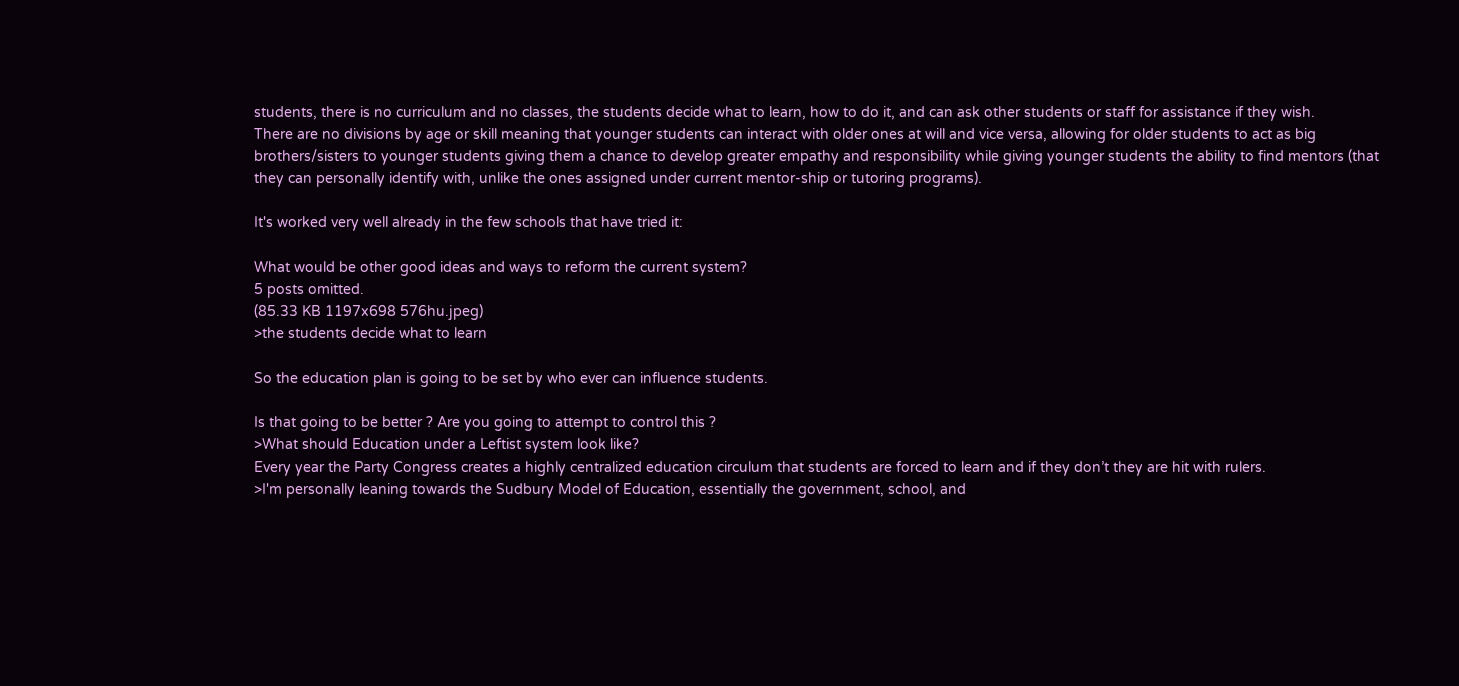students, there is no curriculum and no classes, the students decide what to learn, how to do it, and can ask other students or staff for assistance if they wish.
There are no divisions by age or skill meaning that younger students can interact with older ones at will and vice versa, allowing for older students to act as big brothers/sisters to younger students giving them a chance to develop greater empathy and responsibility while giving younger students the ability to find mentors (that they can personally identify with, unlike the ones assigned under current mentor-ship or tutoring programs).

It's worked very well already in the few schools that have tried it:

What would be other good ideas and ways to reform the current system?
5 posts omitted.
(85.33 KB 1197x698 576hu.jpeg)
>the students decide what to learn

So the education plan is going to be set by who ever can influence students.

Is that going to be better ? Are you going to attempt to control this ?
>What should Education under a Leftist system look like?
Every year the Party Congress creates a highly centralized education circulum that students are forced to learn and if they don’t they are hit with rulers.
>I'm personally leaning towards the Sudbury Model of Education, essentially the government, school, and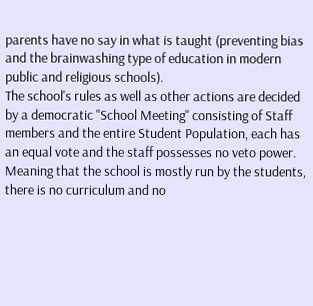parents have no say in what is taught (preventing bias and the brainwashing type of education in modern public and religious schools).
The school's rules as well as other actions are decided by a democratic "School Meeting" consisting of Staff members and the entire Student Population, each has an equal vote and the staff possesses no veto power. Meaning that the school is mostly run by the students, there is no curriculum and no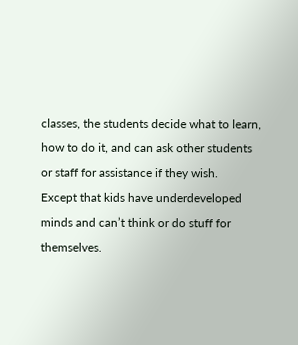classes, the students decide what to learn, how to do it, and can ask other students or staff for assistance if they wish.
Except that kids have underdeveloped minds and can’t think or do stuff for themselves.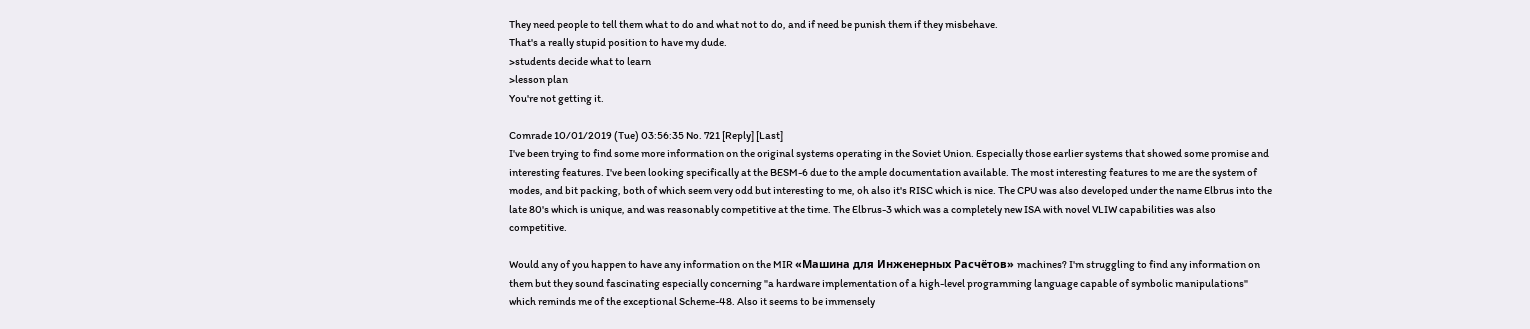They need people to tell them what to do and what not to do, and if need be punish them if they misbehave.
That's a really stupid position to have my dude.
>students decide what to learn
>lesson plan
You're not getting it.

Comrade 10/01/2019 (Tue) 03:56:35 No. 721 [Reply] [Last]
I've been trying to find some more information on the original systems operating in the Soviet Union. Especially those earlier systems that showed some promise and interesting features. I've been looking specifically at the BESM-6 due to the ample documentation available. The most interesting features to me are the system of modes, and bit packing, both of which seem very odd but interesting to me, oh also it's RISC which is nice. The CPU was also developed under the name Elbrus into the late 80's which is unique, and was reasonably competitive at the time. The Elbrus-3 which was a completely new ISA with novel VLIW capabilities was also competitive.

Would any of you happen to have any information on the MIR «Машина для Инженерных Расчётов» machines? I'm struggling to find any information on them but they sound fascinating especially concerning "a hardware implementation of a high-level programming language capable of symbolic manipulations" which reminds me of the exceptional Scheme-48. Also it seems to be immensely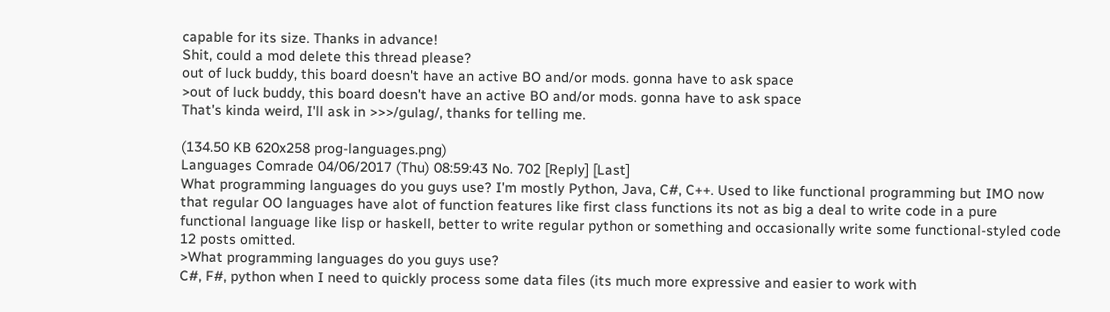capable for its size. Thanks in advance!
Shit, could a mod delete this thread please?
out of luck buddy, this board doesn't have an active BO and/or mods. gonna have to ask space
>out of luck buddy, this board doesn't have an active BO and/or mods. gonna have to ask space
That's kinda weird, I'll ask in >>>/gulag/, thanks for telling me.

(134.50 KB 620x258 prog-languages.png)
Languages Comrade 04/06/2017 (Thu) 08:59:43 No. 702 [Reply] [Last]
What programming languages do you guys use? I'm mostly Python, Java, C#, C++. Used to like functional programming but IMO now that regular OO languages have alot of function features like first class functions its not as big a deal to write code in a pure functional language like lisp or haskell, better to write regular python or something and occasionally write some functional-styled code
12 posts omitted.
>What programming languages do you guys use?
C#, F#, python when I need to quickly process some data files (its much more expressive and easier to work with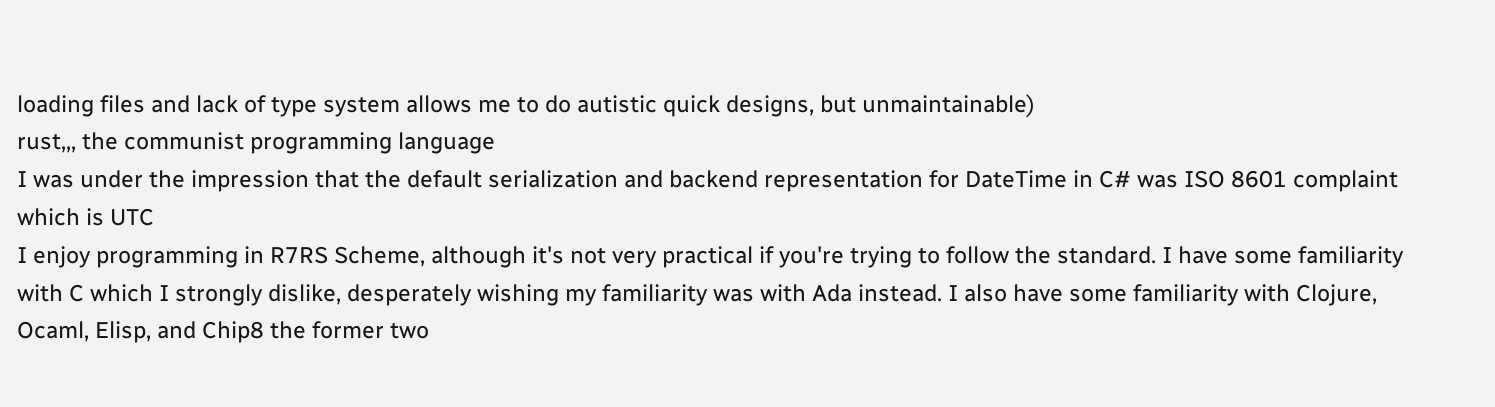loading files and lack of type system allows me to do autistic quick designs, but unmaintainable)
rust,,, the communist programming language
I was under the impression that the default serialization and backend representation for DateTime in C# was ISO 8601 complaint which is UTC
I enjoy programming in R7RS Scheme, although it's not very practical if you're trying to follow the standard. I have some familiarity with C which I strongly dislike, desperately wishing my familiarity was with Ada instead. I also have some familiarity with Clojure, Ocaml, Elisp, and Chip8 the former two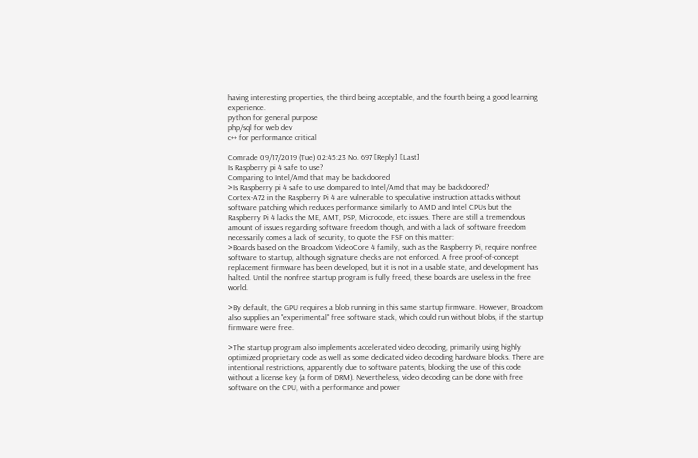having interesting properties, the third being acceptable, and the fourth being a good learning experience.
python for general purpose
php/sql for web dev
c++ for performance critical

Comrade 09/17/2019 (Tue) 02:45:23 No. 697 [Reply] [Last]
Is Raspberry pi 4 safe to use?
Comparing to Intel/Amd that may be backdoored
>Is Raspberry pi 4 safe to use dompared to Intel/Amd that may be backdoored?
Cortex-A72 in the Raspberry Pi 4 are vulnerable to speculative instruction attacks without software patching which reduces performance similarly to AMD and Intel CPUs but the Raspberry Pi 4 lacks the ME, AMT, PSP, Microcode, etc issues. There are still a tremendous amount of issues regarding software freedom though, and with a lack of software freedom necessarily comes a lack of security, to quote the FSF on this matter:
>Boards based on the Broadcom VideoCore 4 family, such as the Raspberry Pi, require nonfree software to startup, although signature checks are not enforced. A free proof-of-concept replacement firmware has been developed, but it is not in a usable state, and development has halted. Until the nonfree startup program is fully freed, these boards are useless in the free world.

>By default, the GPU requires a blob running in this same startup firmware. However, Broadcom also supplies an "experimental" free software stack, which could run without blobs, if the startup firmware were free.

>The startup program also implements accelerated video decoding, primarily using highly optimized proprietary code as well as some dedicated video decoding hardware blocks. There are intentional restrictions, apparently due to software patents, blocking the use of this code without a license key (a form of DRM). Nevertheless, video decoding can be done with free software on the CPU, with a performance and power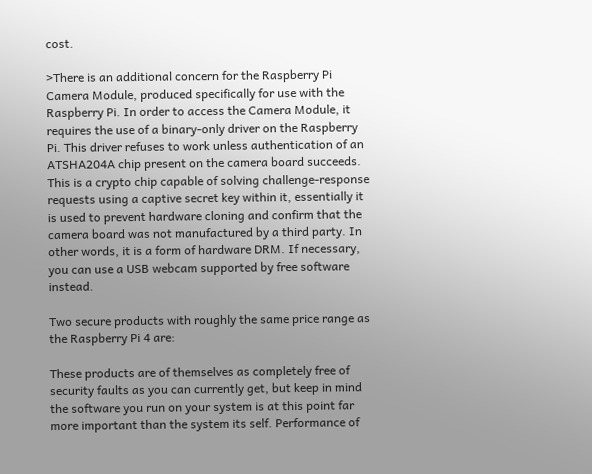cost.

>There is an additional concern for the Raspberry Pi Camera Module, produced specifically for use with the Raspberry Pi. In order to access the Camera Module, it requires the use of a binary-only driver on the Raspberry Pi. This driver refuses to work unless authentication of an ATSHA204A chip present on the camera board succeeds. This is a crypto chip capable of solving challenge-response requests using a captive secret key within it, essentially it is used to prevent hardware cloning and confirm that the camera board was not manufactured by a third party. In other words, it is a form of hardware DRM. If necessary, you can use a USB webcam supported by free software instead.

Two secure products with roughly the same price range as the Raspberry Pi 4 are:

These products are of themselves as completely free of security faults as you can currently get, but keep in mind the software you run on your system is at this point far more important than the system its self. Performance of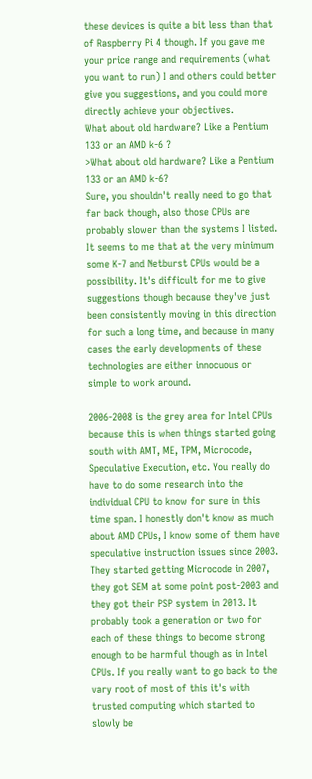these devices is quite a bit less than that of Raspberry Pi 4 though. If you gave me your price range and requirements (what you want to run) I and others could better give you suggestions, and you could more directly achieve your objectives.
What about old hardware? Like a Pentium 133 or an AMD k-6 ?
>What about old hardware? Like a Pentium 133 or an AMD k-6?
Sure, you shouldn't really need to go that far back though, also those CPUs are probably slower than the systems I listed. It seems to me that at the very minimum some K-7 and Netburst CPUs would be a possibility. It's difficult for me to give suggestions though because they've just been consistently moving in this direction for such a long time, and because in many cases the early developments of these technologies are either innocuous or simple to work around.

2006-2008 is the grey area for Intel CPUs because this is when things started going south with AMT, ME, TPM, Microcode, Speculative Execution, etc. You really do have to do some research into the individual CPU to know for sure in this time span. I honestly don't know as much about AMD CPUs, I know some of them have speculative instruction issues since 2003. They started getting Microcode in 2007, they got SEM at some point post-2003 and they got their PSP system in 2013. It probably took a generation or two for each of these things to become strong enough to be harmful though as in Intel CPUs. If you really want to go back to the vary root of most of this it's with trusted computing which started to slowly be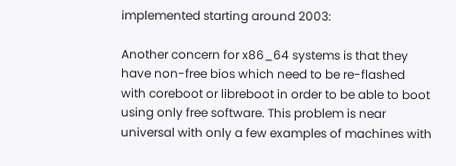implemented starting around 2003:

Another concern for x86_64 systems is that they have non-free bios which need to be re-flashed with coreboot or libreboot in order to be able to boot using only free software. This problem is near universal with only a few examples of machines with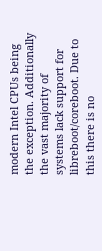modern Intel CPUs being the exception. Additionally the vast majority of systems lack support for libreboot/coreboot. Due to this there is no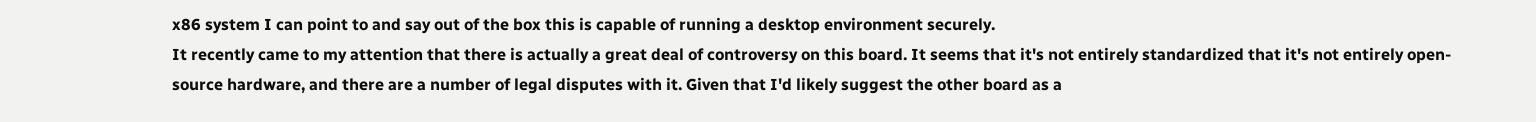x86 system I can point to and say out of the box this is capable of running a desktop environment securely.
It recently came to my attention that there is actually a great deal of controversy on this board. It seems that it's not entirely standardized that it's not entirely open-source hardware, and there are a number of legal disputes with it. Given that I'd likely suggest the other board as a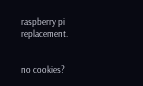raspberry pi replacement.


no cookies?